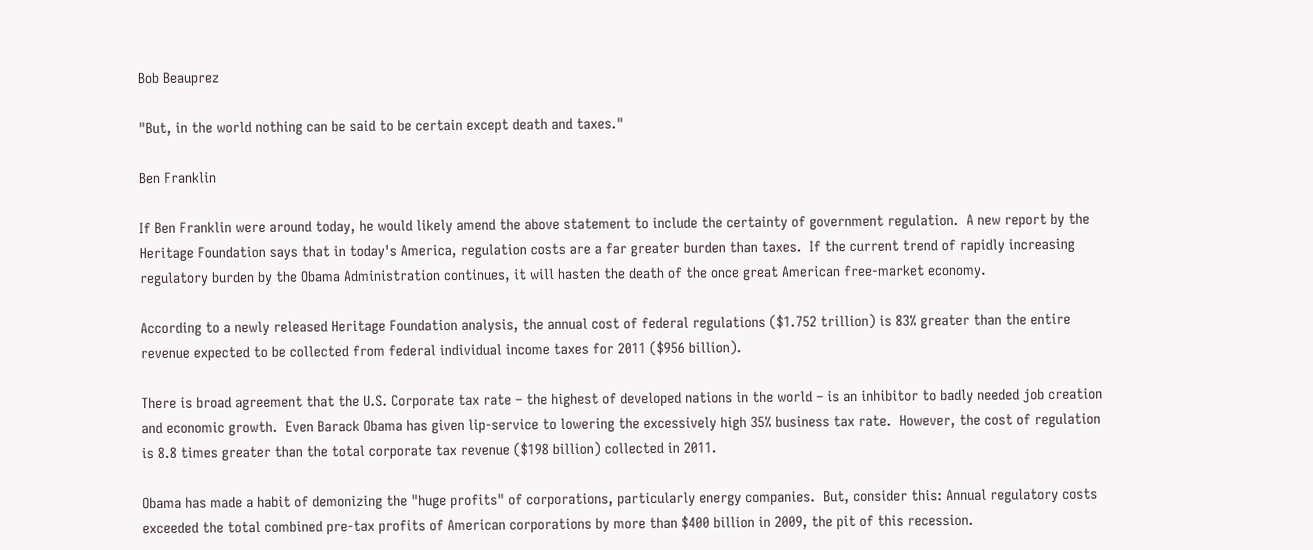Bob Beauprez

"But, in the world nothing can be said to be certain except death and taxes."

Ben Franklin

If Ben Franklin were around today, he would likely amend the above statement to include the certainty of government regulation.  A new report by the Heritage Foundation says that in today's America, regulation costs are a far greater burden than taxes.  If the current trend of rapidly increasing regulatory burden by the Obama Administration continues, it will hasten the death of the once great American free-market economy.

According to a newly released Heritage Foundation analysis, the annual cost of federal regulations ($1.752 trillion) is 83% greater than the entire revenue expected to be collected from federal individual income taxes for 2011 ($956 billion).

There is broad agreement that the U.S. Corporate tax rate – the highest of developed nations in the world – is an inhibitor to badly needed job creation and economic growth.  Even Barack Obama has given lip-service to lowering the excessively high 35% business tax rate.  However, the cost of regulation is 8.8 times greater than the total corporate tax revenue ($198 billion) collected in 2011.

Obama has made a habit of demonizing the "huge profits" of corporations, particularly energy companies.  But, consider this: Annual regulatory costs exceeded the total combined pre-tax profits of American corporations by more than $400 billion in 2009, the pit of this recession.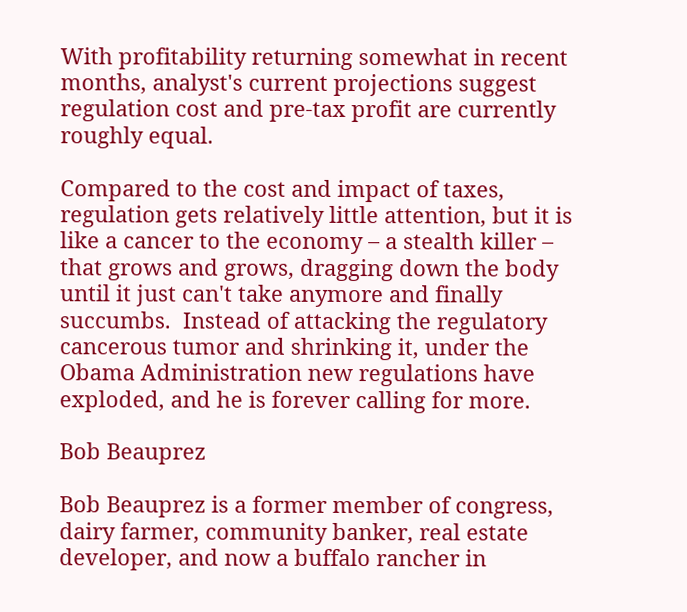With profitability returning somewhat in recent months, analyst's current projections suggest regulation cost and pre-tax profit are currently roughly equal.

Compared to the cost and impact of taxes, regulation gets relatively little attention, but it is like a cancer to the economy – a stealth killer – that grows and grows, dragging down the body until it just can't take anymore and finally succumbs.  Instead of attacking the regulatory cancerous tumor and shrinking it, under the Obama Administration new regulations have exploded, and he is forever calling for more.

Bob Beauprez

Bob Beauprez is a former member of congress, dairy farmer, community banker, real estate developer, and now a buffalo rancher in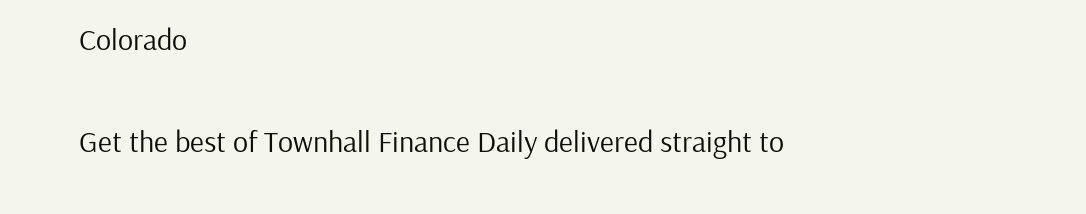Colorado

Get the best of Townhall Finance Daily delivered straight to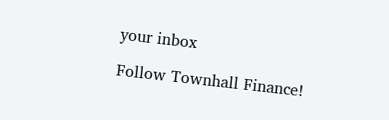your inbox

Follow Townhall Finance!